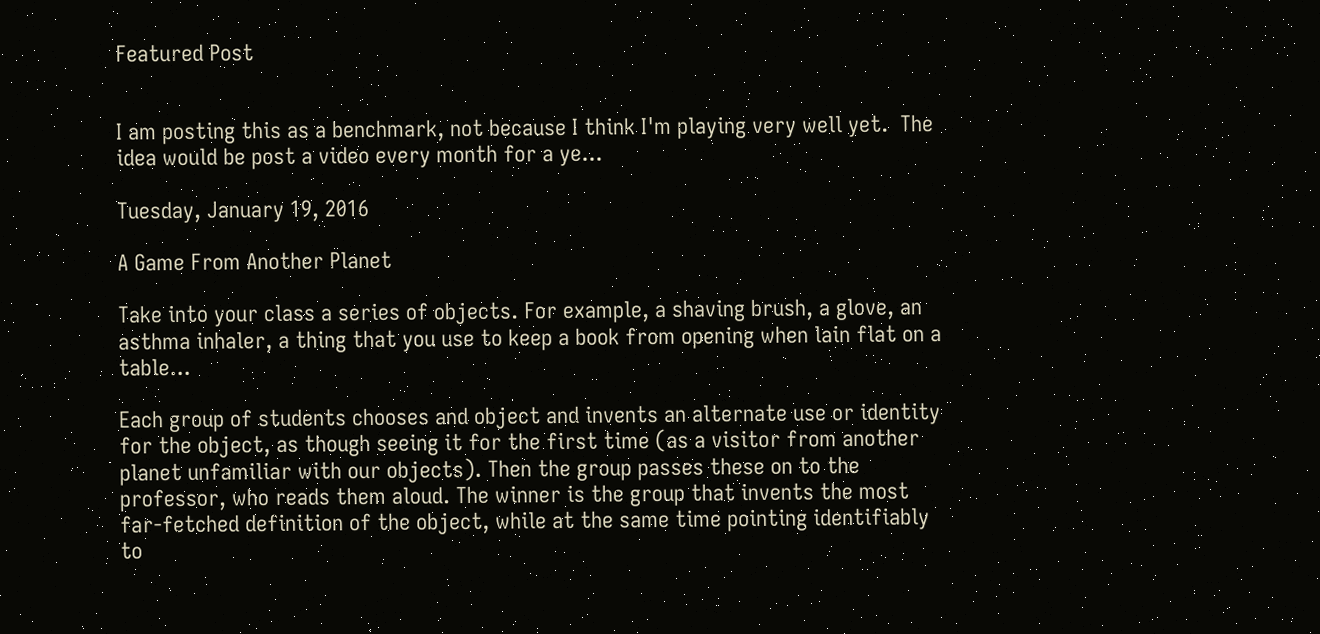Featured Post


I am posting this as a benchmark, not because I think I'm playing very well yet.  The idea would be post a video every month for a ye...

Tuesday, January 19, 2016

A Game From Another Planet

Take into your class a series of objects. For example, a shaving brush, a glove, an asthma inhaler, a thing that you use to keep a book from opening when lain flat on a table...

Each group of students chooses and object and invents an alternate use or identity for the object, as though seeing it for the first time (as a visitor from another planet unfamiliar with our objects). Then the group passes these on to the professor, who reads them aloud. The winner is the group that invents the most far-fetched definition of the object, while at the same time pointing identifiably to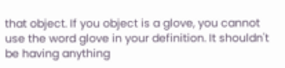that object. If you object is a glove, you cannot use the word glove in your definition. It shouldn't be having anything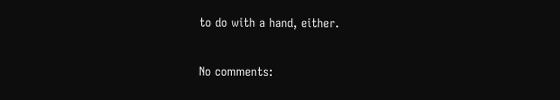to do with a hand, either.

No comments: